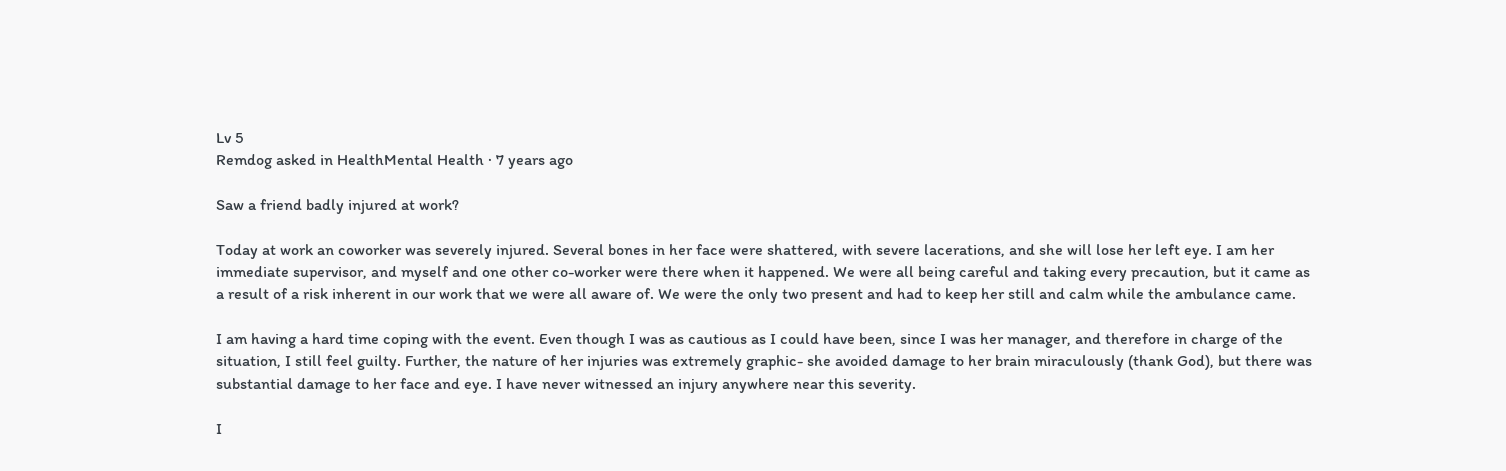Lv 5
Remdog asked in HealthMental Health · 7 years ago

Saw a friend badly injured at work?

Today at work an coworker was severely injured. Several bones in her face were shattered, with severe lacerations, and she will lose her left eye. I am her immediate supervisor, and myself and one other co-worker were there when it happened. We were all being careful and taking every precaution, but it came as a result of a risk inherent in our work that we were all aware of. We were the only two present and had to keep her still and calm while the ambulance came.

I am having a hard time coping with the event. Even though I was as cautious as I could have been, since I was her manager, and therefore in charge of the situation, I still feel guilty. Further, the nature of her injuries was extremely graphic- she avoided damage to her brain miraculously (thank God), but there was substantial damage to her face and eye. I have never witnessed an injury anywhere near this severity.

I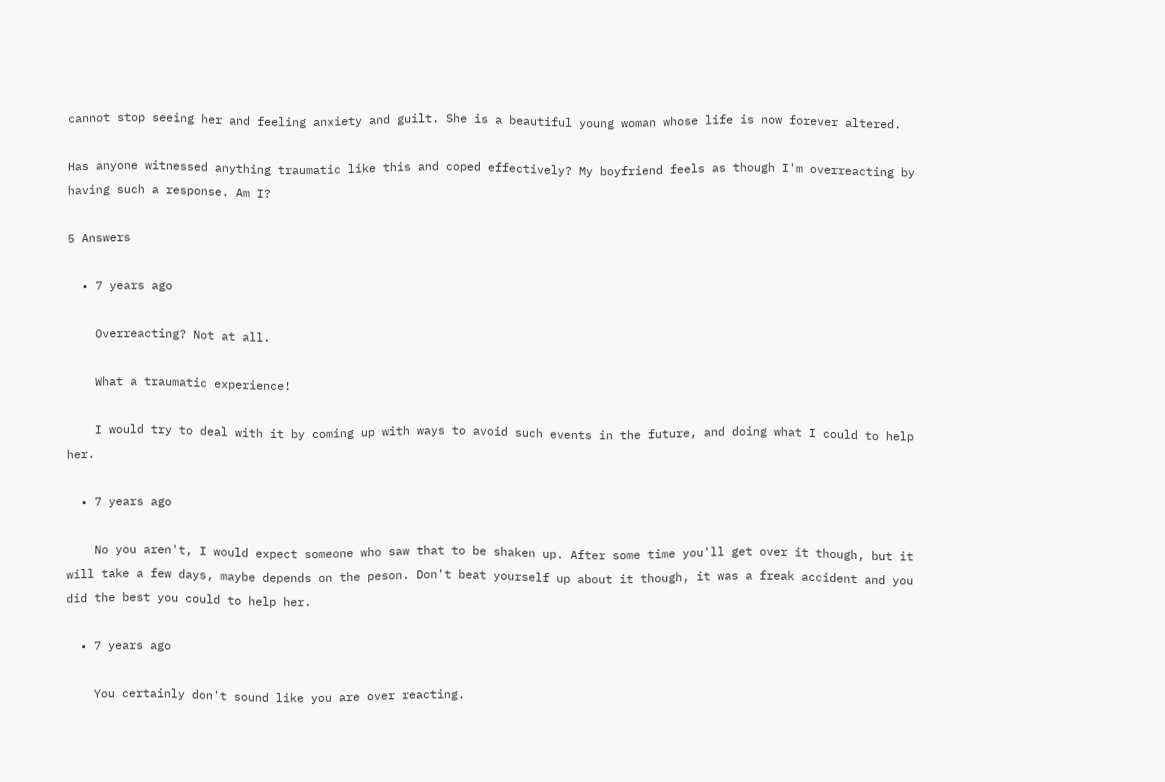cannot stop seeing her and feeling anxiety and guilt. She is a beautiful young woman whose life is now forever altered.

Has anyone witnessed anything traumatic like this and coped effectively? My boyfriend feels as though I'm overreacting by having such a response. Am I?

5 Answers

  • 7 years ago

    Overreacting? Not at all.

    What a traumatic experience!

    I would try to deal with it by coming up with ways to avoid such events in the future, and doing what I could to help her.

  • 7 years ago

    No you aren't, I would expect someone who saw that to be shaken up. After some time you'll get over it though, but it will take a few days, maybe depends on the peson. Don't beat yourself up about it though, it was a freak accident and you did the best you could to help her.

  • 7 years ago

    You certainly don't sound like you are over reacting.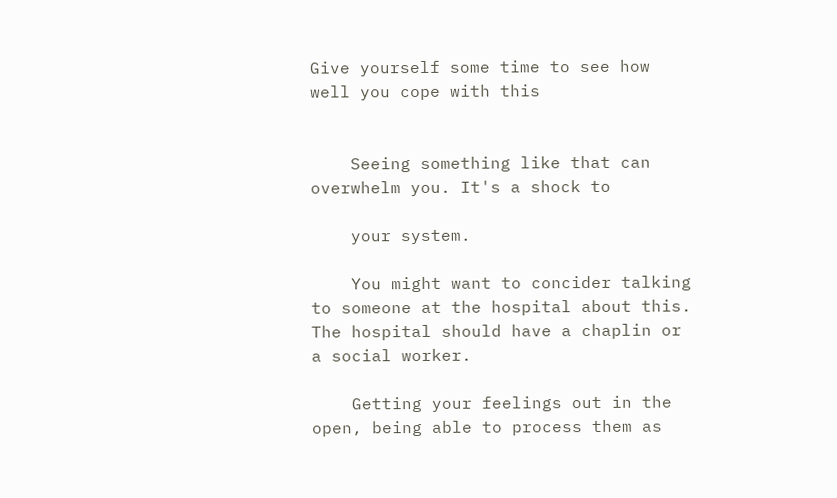Give yourself some time to see how well you cope with this


    Seeing something like that can overwhelm you. It's a shock to

    your system.

    You might want to concider talking to someone at the hospital about this. The hospital should have a chaplin or a social worker.

    Getting your feelings out in the open, being able to process them as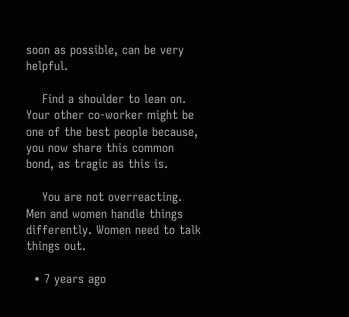soon as possible, can be very helpful.

    Find a shoulder to lean on. Your other co-worker might be one of the best people because, you now share this common bond, as tragic as this is.

    You are not overreacting. Men and women handle things differently. Women need to talk things out.

  • 7 years ago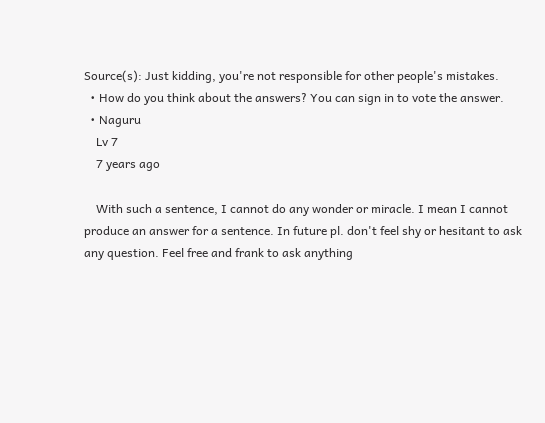Source(s): Just kidding, you're not responsible for other people's mistakes.
  • How do you think about the answers? You can sign in to vote the answer.
  • Naguru
    Lv 7
    7 years ago

    With such a sentence, I cannot do any wonder or miracle. I mean I cannot produce an answer for a sentence. In future pl. don't feel shy or hesitant to ask any question. Feel free and frank to ask anything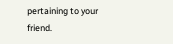pertaining to your friend.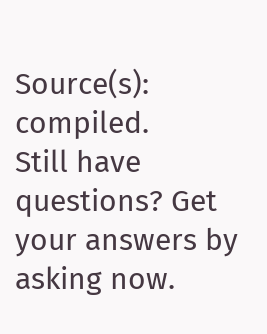Source(s): compiled.
Still have questions? Get your answers by asking now.